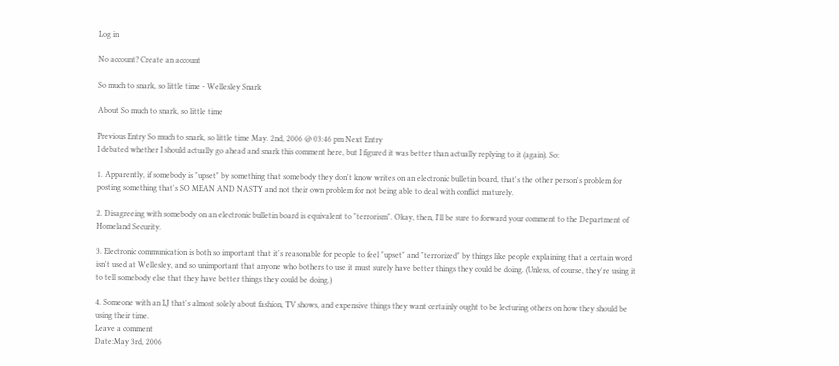Log in

No account? Create an account

So much to snark, so little time - Wellesley Snark

About So much to snark, so little time

Previous Entry So much to snark, so little time May. 2nd, 2006 @ 03:46 pm Next Entry
I debated whether I should actually go ahead and snark this comment here, but I figured it was better than actually replying to it (again). So:

1. Apparently, if somebody is "upset" by something that somebody they don't know writes on an electronic bulletin board, that's the other person's problem for posting something that's SO MEAN AND NASTY and not their own problem for not being able to deal with conflict maturely.

2. Disagreeing with somebody on an electronic bulletin board is equivalent to "terrorism". Okay, then, I'll be sure to forward your comment to the Department of Homeland Security.

3. Electronic communication is both so important that it's reasonable for people to feel "upset" and "terrorized" by things like people explaining that a certain word isn't used at Wellesley, and so unimportant that anyone who bothers to use it must surely have better things they could be doing. (Unless, of course, they're using it to tell somebody else that they have better things they could be doing.)

4. Someone with an LJ that's almost solely about fashion, TV shows, and expensive things they want certainly ought to be lecturing others on how they should be using their time.
Leave a comment
Date:May 3rd, 2006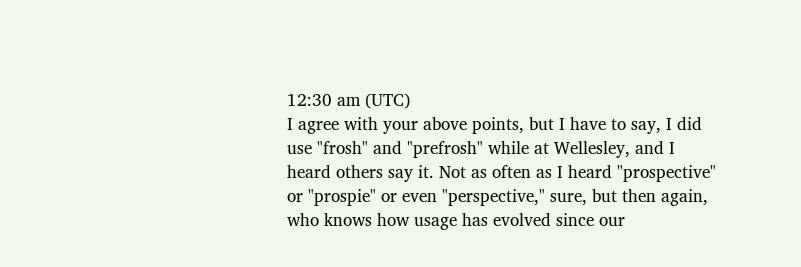12:30 am (UTC)
I agree with your above points, but I have to say, I did use "frosh" and "prefrosh" while at Wellesley, and I heard others say it. Not as often as I heard "prospective" or "prospie" or even "perspective," sure, but then again, who knows how usage has evolved since our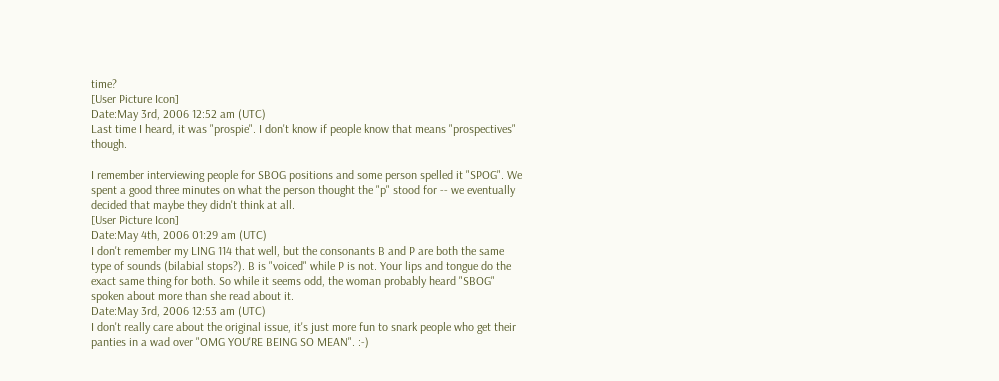time?
[User Picture Icon]
Date:May 3rd, 2006 12:52 am (UTC)
Last time I heard, it was "prospie". I don't know if people know that means "prospectives" though.

I remember interviewing people for SBOG positions and some person spelled it "SPOG". We spent a good three minutes on what the person thought the "p" stood for -- we eventually decided that maybe they didn't think at all.
[User Picture Icon]
Date:May 4th, 2006 01:29 am (UTC)
I don't remember my LING 114 that well, but the consonants B and P are both the same type of sounds (bilabial stops?). B is "voiced" while P is not. Your lips and tongue do the exact same thing for both. So while it seems odd, the woman probably heard "SBOG" spoken about more than she read about it.
Date:May 3rd, 2006 12:53 am (UTC)
I don't really care about the original issue, it's just more fun to snark people who get their panties in a wad over "OMG YOU'RE BEING SO MEAN". :-)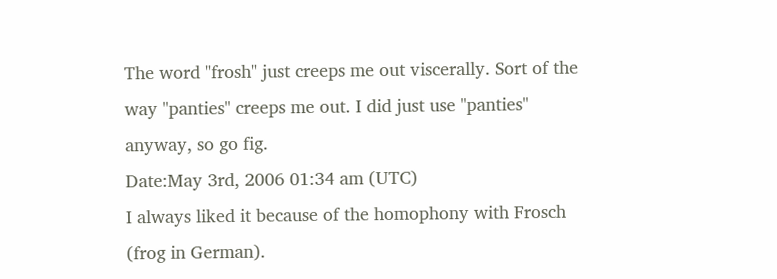The word "frosh" just creeps me out viscerally. Sort of the way "panties" creeps me out. I did just use "panties" anyway, so go fig.
Date:May 3rd, 2006 01:34 am (UTC)
I always liked it because of the homophony with Frosch (frog in German).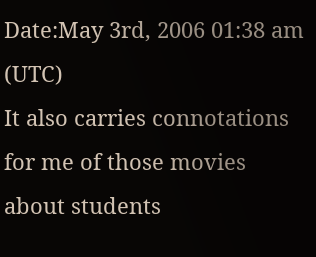Date:May 3rd, 2006 01:38 am (UTC)
It also carries connotations for me of those movies about students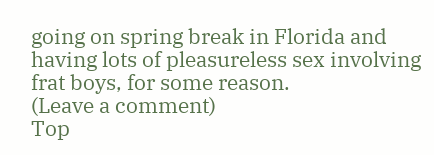going on spring break in Florida and having lots of pleasureless sex involving frat boys, for some reason.
(Leave a comment)
Top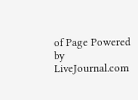of Page Powered by LiveJournal.com